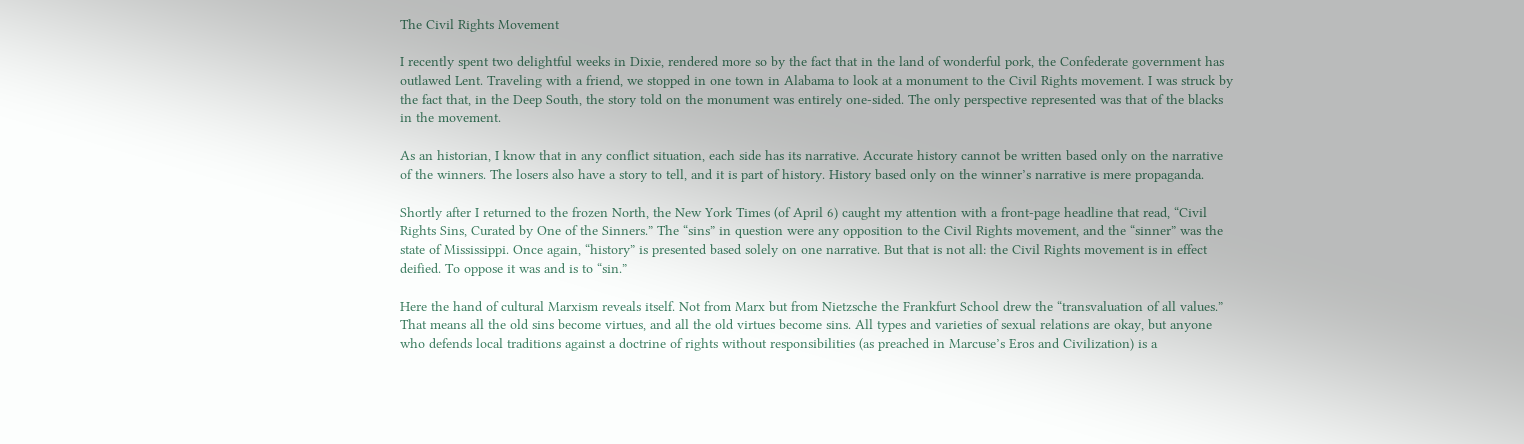The Civil Rights Movement

I recently spent two delightful weeks in Dixie, rendered more so by the fact that in the land of wonderful pork, the Confederate government has outlawed Lent. Traveling with a friend, we stopped in one town in Alabama to look at a monument to the Civil Rights movement. I was struck by the fact that, in the Deep South, the story told on the monument was entirely one-sided. The only perspective represented was that of the blacks in the movement.

As an historian, I know that in any conflict situation, each side has its narrative. Accurate history cannot be written based only on the narrative of the winners. The losers also have a story to tell, and it is part of history. History based only on the winner’s narrative is mere propaganda.

Shortly after I returned to the frozen North, the New York Times (of April 6) caught my attention with a front-page headline that read, “Civil Rights Sins, Curated by One of the Sinners.” The “sins” in question were any opposition to the Civil Rights movement, and the “sinner” was the state of Mississippi. Once again, “history” is presented based solely on one narrative. But that is not all: the Civil Rights movement is in effect deified. To oppose it was and is to “sin.”

Here the hand of cultural Marxism reveals itself. Not from Marx but from Nietzsche the Frankfurt School drew the “transvaluation of all values.” That means all the old sins become virtues, and all the old virtues become sins. All types and varieties of sexual relations are okay, but anyone who defends local traditions against a doctrine of rights without responsibilities (as preached in Marcuse’s Eros and Civilization) is a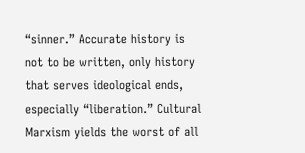“sinner.” Accurate history is not to be written, only history that serves ideological ends, especially “liberation.” Cultural Marxism yields the worst of all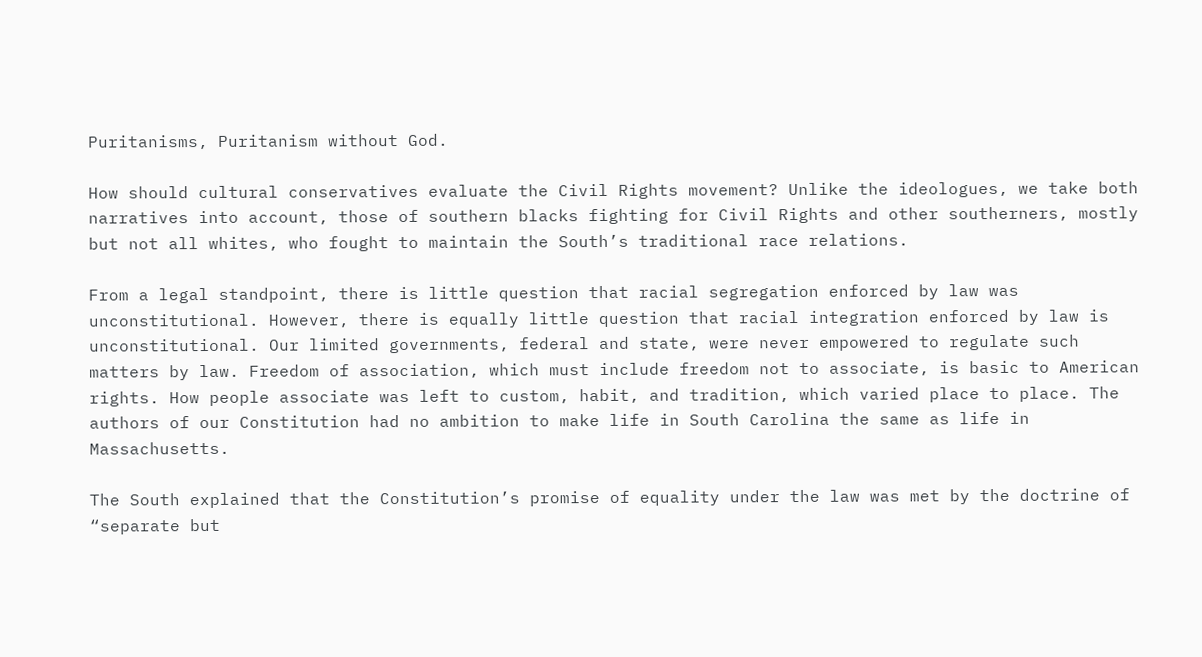Puritanisms, Puritanism without God.

How should cultural conservatives evaluate the Civil Rights movement? Unlike the ideologues, we take both narratives into account, those of southern blacks fighting for Civil Rights and other southerners, mostly but not all whites, who fought to maintain the South’s traditional race relations.

From a legal standpoint, there is little question that racial segregation enforced by law was unconstitutional. However, there is equally little question that racial integration enforced by law is unconstitutional. Our limited governments, federal and state, were never empowered to regulate such matters by law. Freedom of association, which must include freedom not to associate, is basic to American rights. How people associate was left to custom, habit, and tradition, which varied place to place. The authors of our Constitution had no ambition to make life in South Carolina the same as life in Massachusetts.

The South explained that the Constitution’s promise of equality under the law was met by the doctrine of “separate but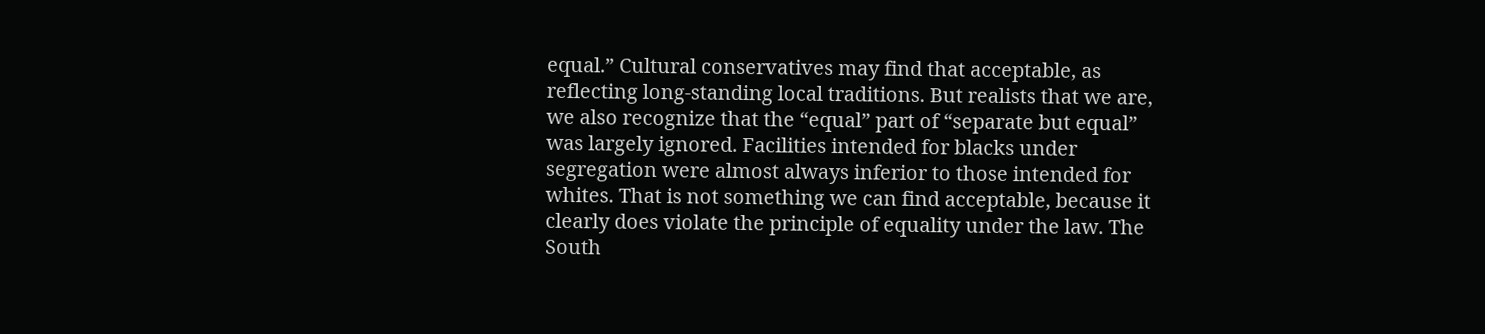equal.” Cultural conservatives may find that acceptable, as reflecting long-standing local traditions. But realists that we are, we also recognize that the “equal” part of “separate but equal” was largely ignored. Facilities intended for blacks under segregation were almost always inferior to those intended for whites. That is not something we can find acceptable, because it clearly does violate the principle of equality under the law. The South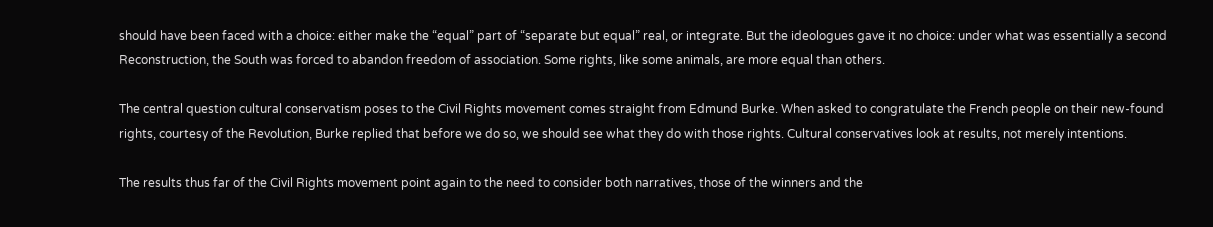should have been faced with a choice: either make the “equal” part of “separate but equal” real, or integrate. But the ideologues gave it no choice: under what was essentially a second Reconstruction, the South was forced to abandon freedom of association. Some rights, like some animals, are more equal than others.

The central question cultural conservatism poses to the Civil Rights movement comes straight from Edmund Burke. When asked to congratulate the French people on their new-found rights, courtesy of the Revolution, Burke replied that before we do so, we should see what they do with those rights. Cultural conservatives look at results, not merely intentions.

The results thus far of the Civil Rights movement point again to the need to consider both narratives, those of the winners and the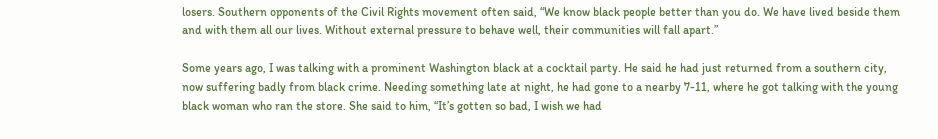losers. Southern opponents of the Civil Rights movement often said, “We know black people better than you do. We have lived beside them and with them all our lives. Without external pressure to behave well, their communities will fall apart.”

Some years ago, I was talking with a prominent Washington black at a cocktail party. He said he had just returned from a southern city, now suffering badly from black crime. Needing something late at night, he had gone to a nearby 7-11, where he got talking with the young black woman who ran the store. She said to him, “It’s gotten so bad, I wish we had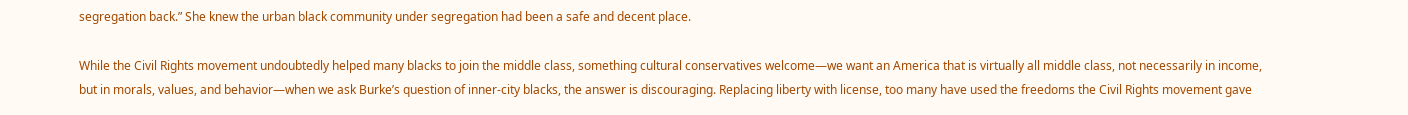segregation back.” She knew the urban black community under segregation had been a safe and decent place.

While the Civil Rights movement undoubtedly helped many blacks to join the middle class, something cultural conservatives welcome—we want an America that is virtually all middle class, not necessarily in income, but in morals, values, and behavior—when we ask Burke’s question of inner-city blacks, the answer is discouraging. Replacing liberty with license, too many have used the freedoms the Civil Rights movement gave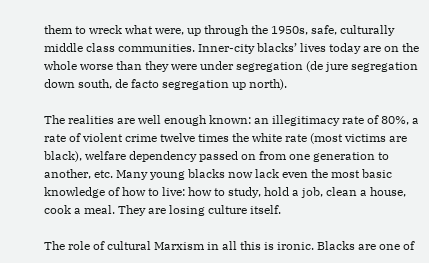them to wreck what were, up through the 1950s, safe, culturally middle class communities. Inner-city blacks’ lives today are on the whole worse than they were under segregation (de jure segregation down south, de facto segregation up north).

The realities are well enough known: an illegitimacy rate of 80%, a rate of violent crime twelve times the white rate (most victims are black), welfare dependency passed on from one generation to another, etc. Many young blacks now lack even the most basic knowledge of how to live: how to study, hold a job, clean a house, cook a meal. They are losing culture itself.

The role of cultural Marxism in all this is ironic. Blacks are one of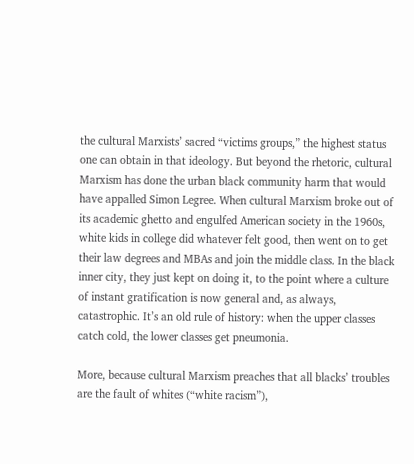the cultural Marxists’ sacred “victims groups,” the highest status one can obtain in that ideology. But beyond the rhetoric, cultural Marxism has done the urban black community harm that would have appalled Simon Legree. When cultural Marxism broke out of its academic ghetto and engulfed American society in the 1960s, white kids in college did whatever felt good, then went on to get their law degrees and MBAs and join the middle class. In the black inner city, they just kept on doing it, to the point where a culture of instant gratification is now general and, as always, catastrophic. It’s an old rule of history: when the upper classes catch cold, the lower classes get pneumonia.

More, because cultural Marxism preaches that all blacks’ troubles are the fault of whites (“white racism”),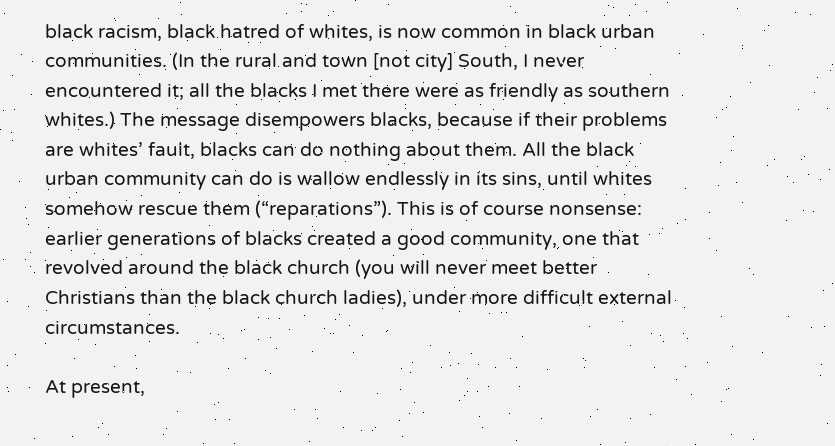black racism, black hatred of whites, is now common in black urban communities. (In the rural and town [not city] South, I never encountered it; all the blacks I met there were as friendly as southern whites.) The message disempowers blacks, because if their problems are whites’ fault, blacks can do nothing about them. All the black urban community can do is wallow endlessly in its sins, until whites somehow rescue them (“reparations”). This is of course nonsense: earlier generations of blacks created a good community, one that revolved around the black church (you will never meet better Christians than the black church ladies), under more difficult external circumstances.

At present,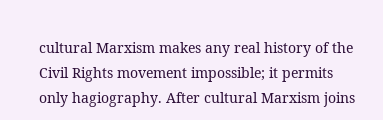cultural Marxism makes any real history of the Civil Rights movement impossible; it permits only hagiography. After cultural Marxism joins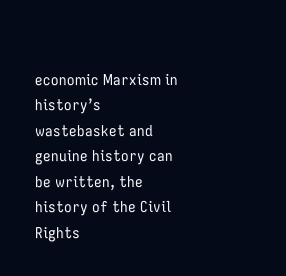economic Marxism in history’s wastebasket and genuine history can be written, the history of the Civil Rights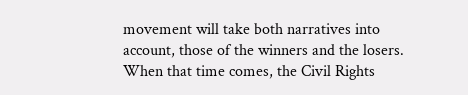movement will take both narratives into account, those of the winners and the losers. When that time comes, the Civil Rights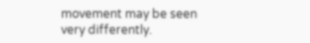movement may be seen very differently.